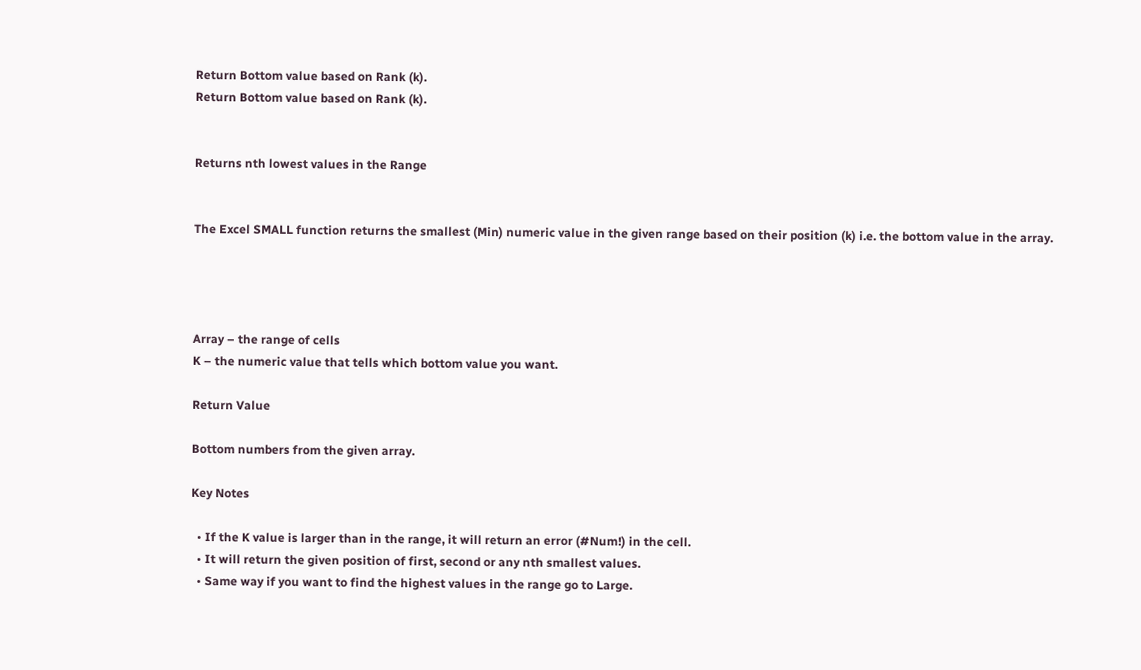Return Bottom value based on Rank (k).
Return Bottom value based on Rank (k).


Returns nth lowest values in the Range


The Excel SMALL function returns the smallest (Min) numeric value in the given range based on their position (k) i.e. the bottom value in the array.




Array – the range of cells
K – the numeric value that tells which bottom value you want.

Return Value

Bottom numbers from the given array.

Key Notes

  • If the K value is larger than in the range, it will return an error (#Num!) in the cell.
  • It will return the given position of first, second or any nth smallest values.
  • Same way if you want to find the highest values in the range go to Large.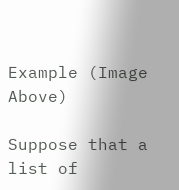Example (Image Above)

Suppose that a list of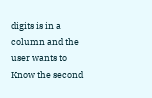digits is in a column and the user wants to Know the second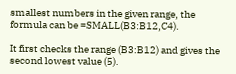smallest numbers in the given range, the formula can be =SMALL(B3:B12,C4).

It first checks the range (B3:B12) and gives the second lowest value (5).